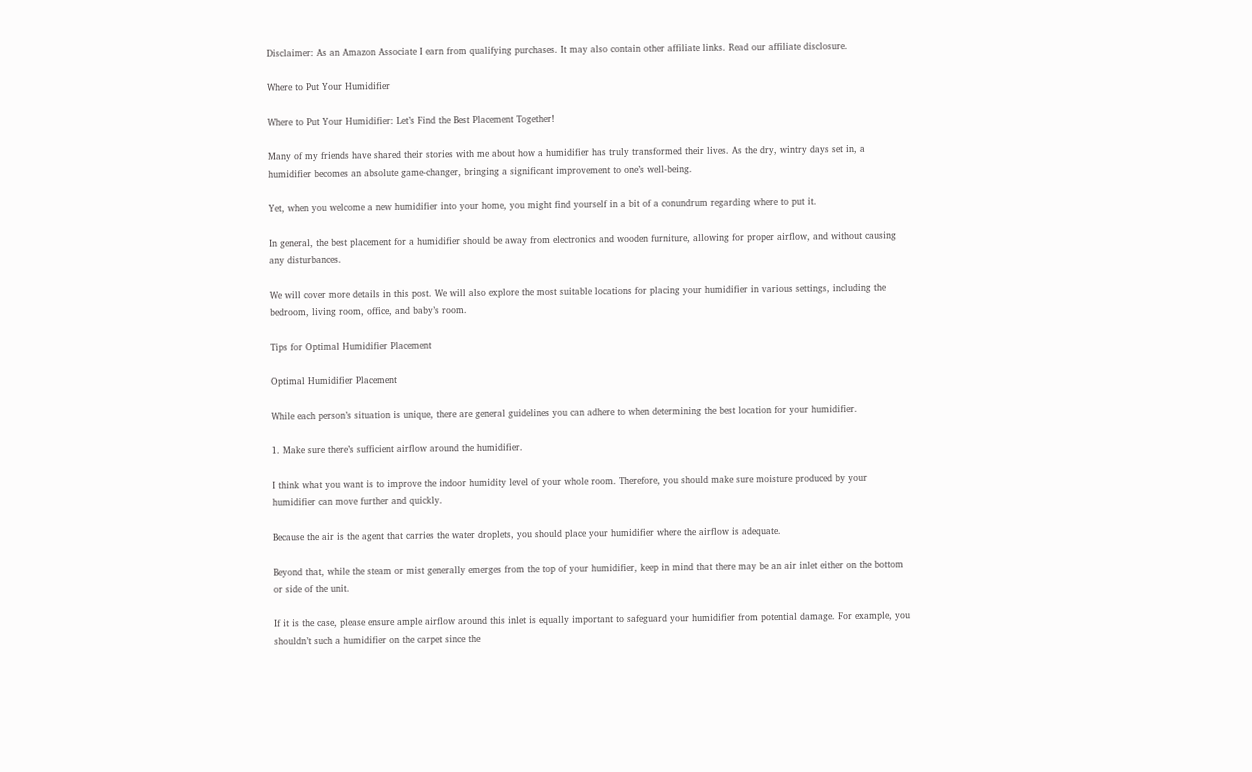Disclaimer: As an Amazon Associate I earn from qualifying purchases. It may also contain other affiliate links. Read our affiliate disclosure.

Where to Put Your Humidifier

Where to Put Your Humidifier: Let’s Find the Best Placement Together!

Many of my friends have shared their stories with me about how a humidifier has truly transformed their lives. As the dry, wintry days set in, a humidifier becomes an absolute game-changer, bringing a significant improvement to one’s well-being.

Yet, when you welcome a new humidifier into your home, you might find yourself in a bit of a conundrum regarding where to put it.

In general, the best placement for a humidifier should be away from electronics and wooden furniture, allowing for proper airflow, and without causing any disturbances.

We will cover more details in this post. We will also explore the most suitable locations for placing your humidifier in various settings, including the bedroom, living room, office, and baby’s room.

Tips for Optimal Humidifier Placement

Optimal Humidifier Placement

While each person’s situation is unique, there are general guidelines you can adhere to when determining the best location for your humidifier.

1. Make sure there’s sufficient airflow around the humidifier.

I think what you want is to improve the indoor humidity level of your whole room. Therefore, you should make sure moisture produced by your humidifier can move further and quickly.

Because the air is the agent that carries the water droplets, you should place your humidifier where the airflow is adequate.

Beyond that, while the steam or mist generally emerges from the top of your humidifier, keep in mind that there may be an air inlet either on the bottom or side of the unit.

If it is the case, please ensure ample airflow around this inlet is equally important to safeguard your humidifier from potential damage. For example, you shouldn’t such a humidifier on the carpet since the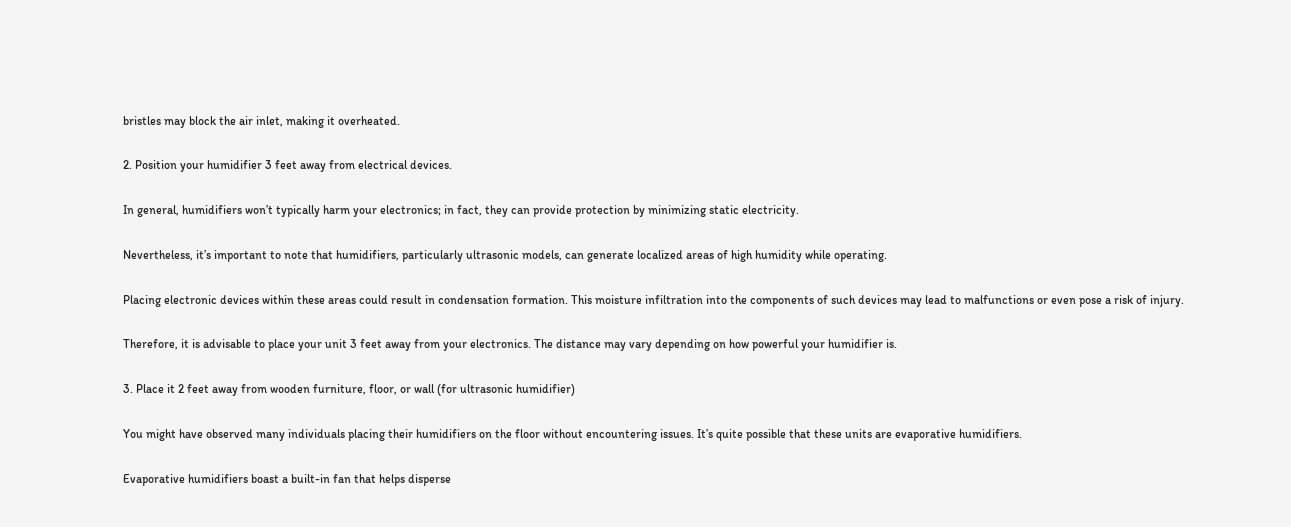bristles may block the air inlet, making it overheated.

2. Position your humidifier 3 feet away from electrical devices.

In general, humidifiers won’t typically harm your electronics; in fact, they can provide protection by minimizing static electricity.

Nevertheless, it’s important to note that humidifiers, particularly ultrasonic models, can generate localized areas of high humidity while operating.

Placing electronic devices within these areas could result in condensation formation. This moisture infiltration into the components of such devices may lead to malfunctions or even pose a risk of injury.

Therefore, it is advisable to place your unit 3 feet away from your electronics. The distance may vary depending on how powerful your humidifier is.

3. Place it 2 feet away from wooden furniture, floor, or wall (for ultrasonic humidifier)

You might have observed many individuals placing their humidifiers on the floor without encountering issues. It’s quite possible that these units are evaporative humidifiers.

Evaporative humidifiers boast a built-in fan that helps disperse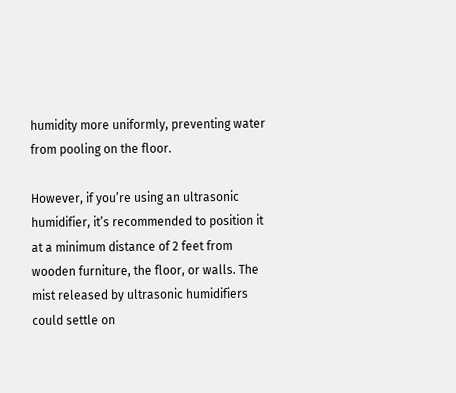humidity more uniformly, preventing water from pooling on the floor.

However, if you’re using an ultrasonic humidifier, it’s recommended to position it at a minimum distance of 2 feet from wooden furniture, the floor, or walls. The mist released by ultrasonic humidifiers could settle on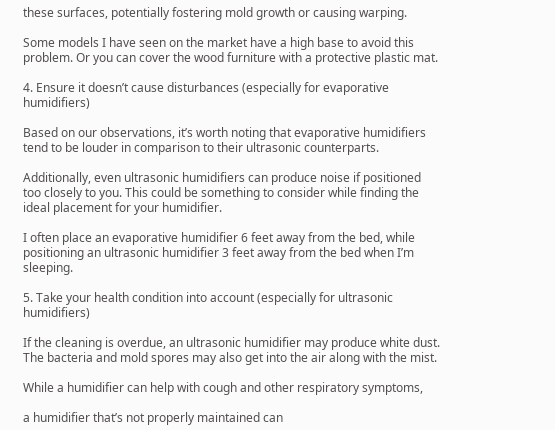these surfaces, potentially fostering mold growth or causing warping.

Some models I have seen on the market have a high base to avoid this problem. Or you can cover the wood furniture with a protective plastic mat.

4. Ensure it doesn’t cause disturbances (especially for evaporative humidifiers)

Based on our observations, it’s worth noting that evaporative humidifiers tend to be louder in comparison to their ultrasonic counterparts.

Additionally, even ultrasonic humidifiers can produce noise if positioned too closely to you. This could be something to consider while finding the ideal placement for your humidifier.

I often place an evaporative humidifier 6 feet away from the bed, while positioning an ultrasonic humidifier 3 feet away from the bed when I’m sleeping.

5. Take your health condition into account (especially for ultrasonic humidifiers)

If the cleaning is overdue, an ultrasonic humidifier may produce white dust. The bacteria and mold spores may also get into the air along with the mist.

While a humidifier can help with cough and other respiratory symptoms,

a humidifier that’s not properly maintained can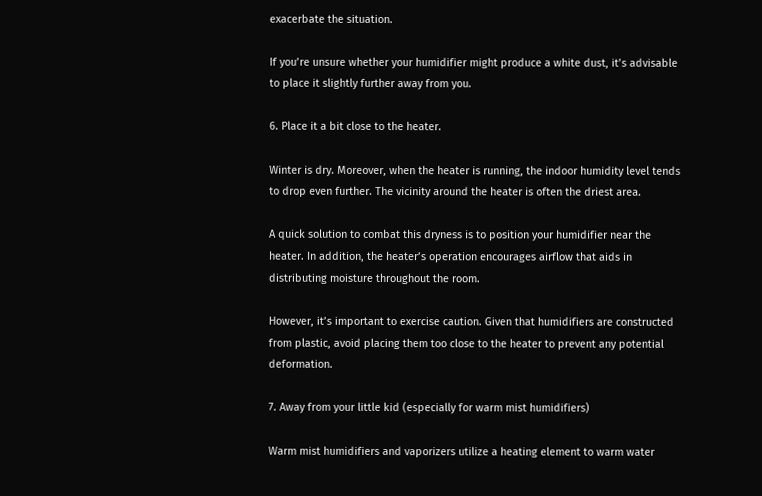exacerbate the situation.

If you’re unsure whether your humidifier might produce a white dust, it’s advisable to place it slightly further away from you.

6. Place it a bit close to the heater.

Winter is dry. Moreover, when the heater is running, the indoor humidity level tends to drop even further. The vicinity around the heater is often the driest area.

A quick solution to combat this dryness is to position your humidifier near the heater. In addition, the heater’s operation encourages airflow that aids in distributing moisture throughout the room.

However, it’s important to exercise caution. Given that humidifiers are constructed from plastic, avoid placing them too close to the heater to prevent any potential deformation.

7. Away from your little kid (especially for warm mist humidifiers)

Warm mist humidifiers and vaporizers utilize a heating element to warm water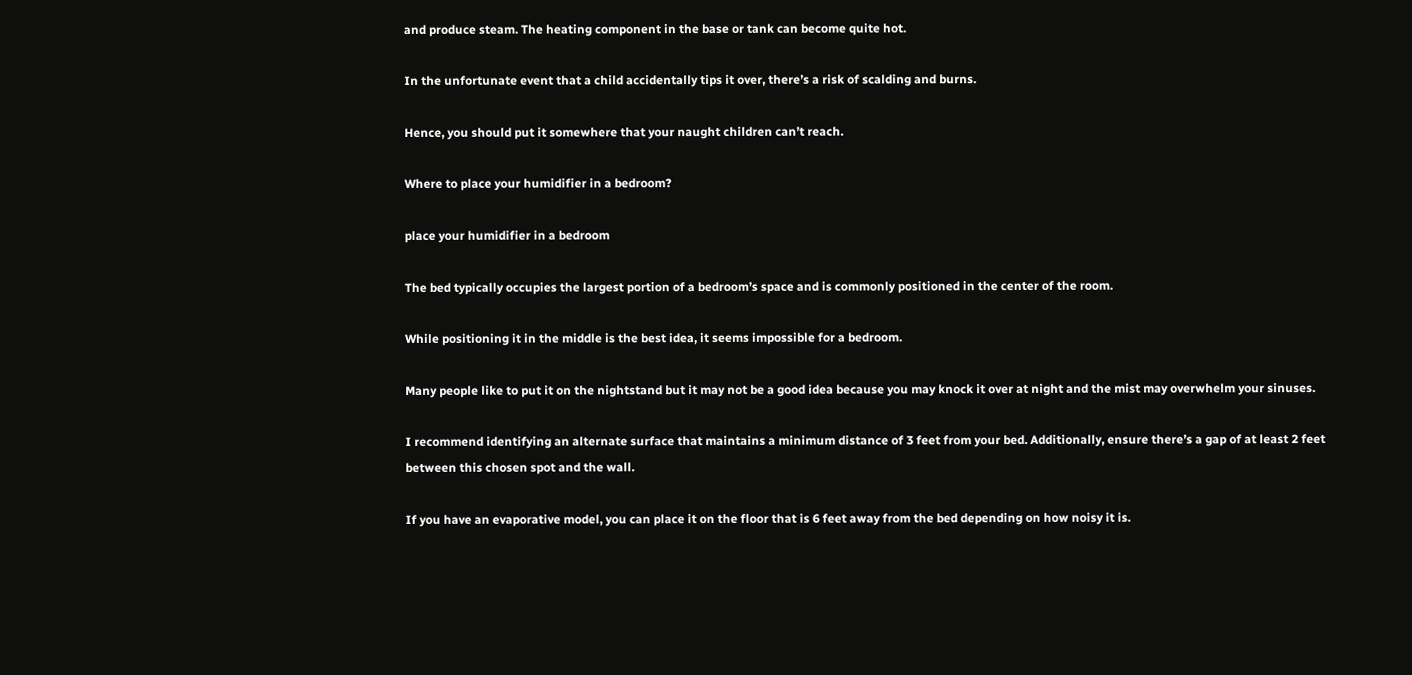and produce steam. The heating component in the base or tank can become quite hot.

In the unfortunate event that a child accidentally tips it over, there’s a risk of scalding and burns.

Hence, you should put it somewhere that your naught children can’t reach.

Where to place your humidifier in a bedroom?

place your humidifier in a bedroom

The bed typically occupies the largest portion of a bedroom’s space and is commonly positioned in the center of the room.

While positioning it in the middle is the best idea, it seems impossible for a bedroom.

Many people like to put it on the nightstand but it may not be a good idea because you may knock it over at night and the mist may overwhelm your sinuses.

I recommend identifying an alternate surface that maintains a minimum distance of 3 feet from your bed. Additionally, ensure there’s a gap of at least 2 feet between this chosen spot and the wall.

If you have an evaporative model, you can place it on the floor that is 6 feet away from the bed depending on how noisy it is.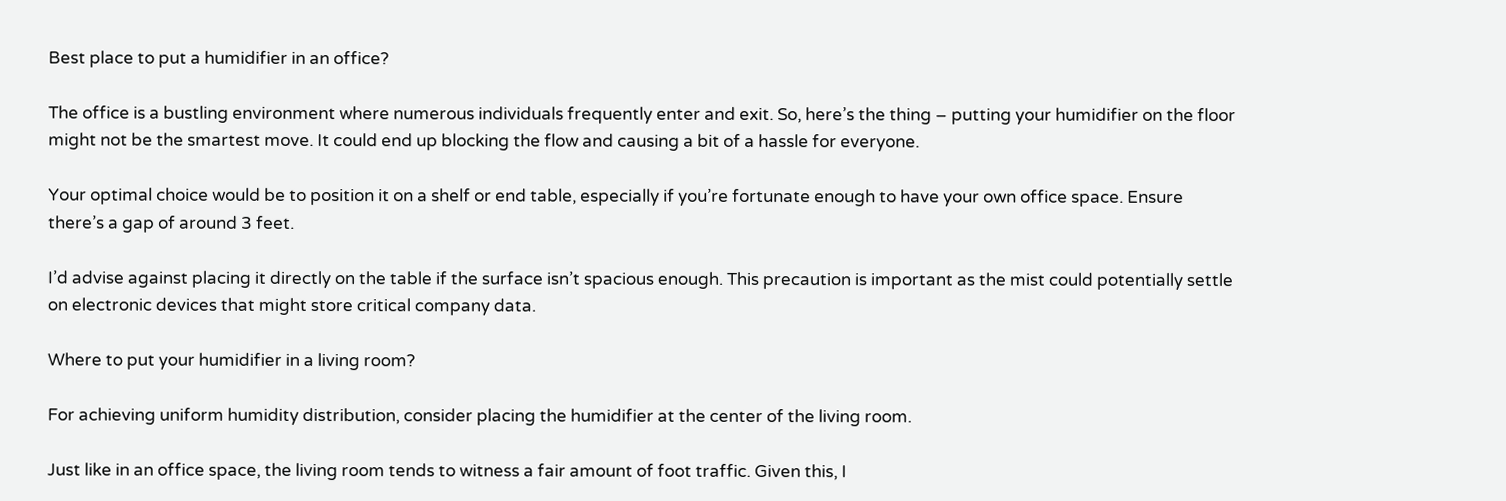Best place to put a humidifier in an office?

The office is a bustling environment where numerous individuals frequently enter and exit. So, here’s the thing – putting your humidifier on the floor might not be the smartest move. It could end up blocking the flow and causing a bit of a hassle for everyone.

Your optimal choice would be to position it on a shelf or end table, especially if you’re fortunate enough to have your own office space. Ensure there’s a gap of around 3 feet.

I’d advise against placing it directly on the table if the surface isn’t spacious enough. This precaution is important as the mist could potentially settle on electronic devices that might store critical company data.

Where to put your humidifier in a living room?

For achieving uniform humidity distribution, consider placing the humidifier at the center of the living room.

Just like in an office space, the living room tends to witness a fair amount of foot traffic. Given this, I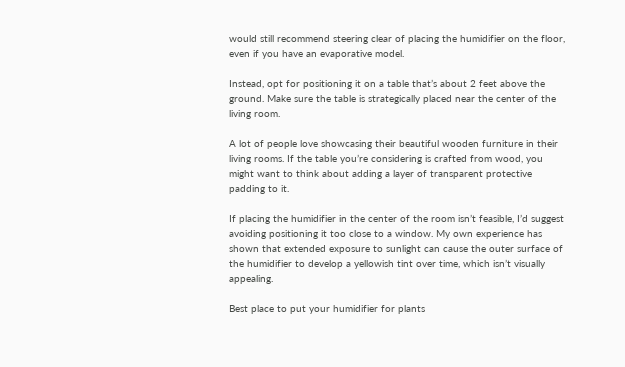would still recommend steering clear of placing the humidifier on the floor, even if you have an evaporative model.

Instead, opt for positioning it on a table that’s about 2 feet above the ground. Make sure the table is strategically placed near the center of the living room.

A lot of people love showcasing their beautiful wooden furniture in their living rooms. If the table you’re considering is crafted from wood, you might want to think about adding a layer of transparent protective padding to it.

If placing the humidifier in the center of the room isn’t feasible, I’d suggest avoiding positioning it too close to a window. My own experience has shown that extended exposure to sunlight can cause the outer surface of the humidifier to develop a yellowish tint over time, which isn’t visually appealing.

Best place to put your humidifier for plants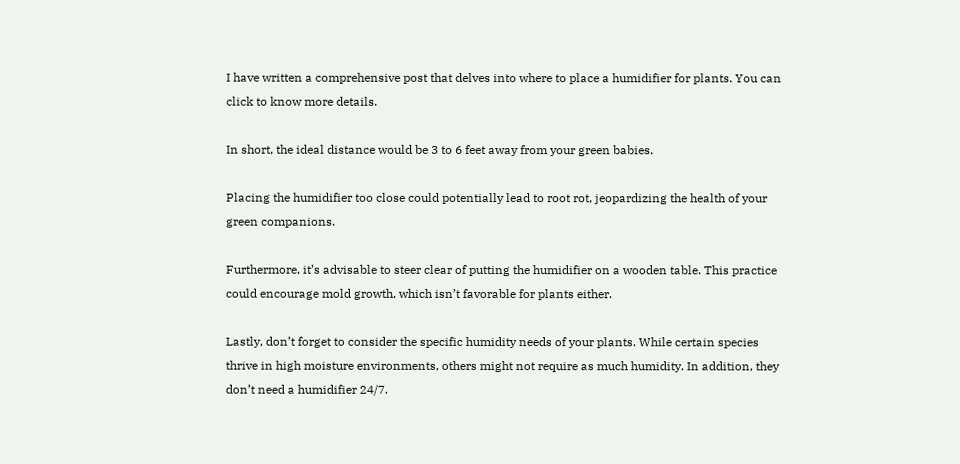I have written a comprehensive post that delves into where to place a humidifier for plants. You can click to know more details.

In short, the ideal distance would be 3 to 6 feet away from your green babies.

Placing the humidifier too close could potentially lead to root rot, jeopardizing the health of your green companions.

Furthermore, it’s advisable to steer clear of putting the humidifier on a wooden table. This practice could encourage mold growth, which isn’t favorable for plants either.

Lastly, don’t forget to consider the specific humidity needs of your plants. While certain species thrive in high moisture environments, others might not require as much humidity. In addition, they don’t need a humidifier 24/7.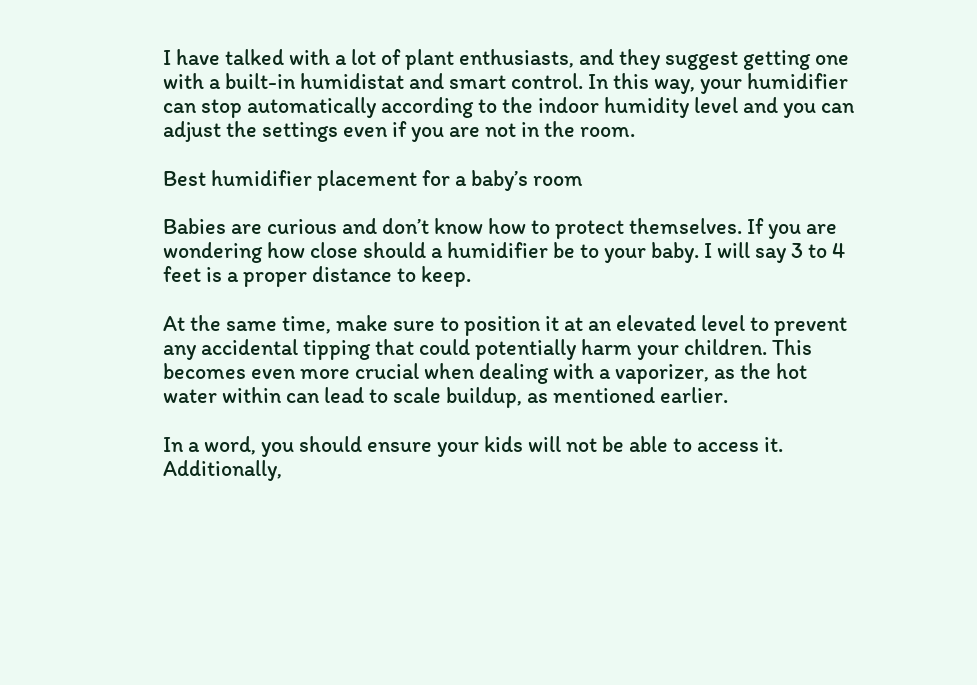I have talked with a lot of plant enthusiasts, and they suggest getting one with a built-in humidistat and smart control. In this way, your humidifier can stop automatically according to the indoor humidity level and you can adjust the settings even if you are not in the room.

Best humidifier placement for a baby’s room

Babies are curious and don’t know how to protect themselves. If you are wondering how close should a humidifier be to your baby. I will say 3 to 4 feet is a proper distance to keep.

At the same time, make sure to position it at an elevated level to prevent any accidental tipping that could potentially harm your children. This becomes even more crucial when dealing with a vaporizer, as the hot water within can lead to scale buildup, as mentioned earlier.

In a word, you should ensure your kids will not be able to access it. Additionally,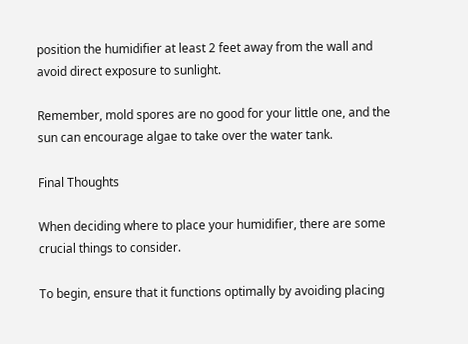position the humidifier at least 2 feet away from the wall and avoid direct exposure to sunlight.

Remember, mold spores are no good for your little one, and the sun can encourage algae to take over the water tank.

Final Thoughts

When deciding where to place your humidifier, there are some crucial things to consider.

To begin, ensure that it functions optimally by avoiding placing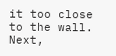it too close to the wall. Next,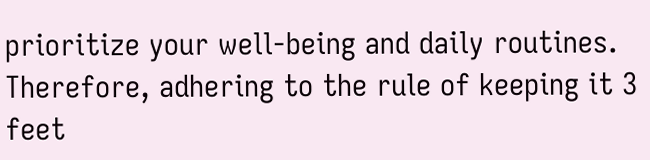prioritize your well-being and daily routines. Therefore, adhering to the rule of keeping it 3 feet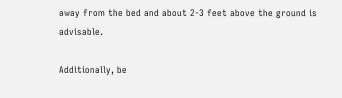away from the bed and about 2-3 feet above the ground is advisable.

Additionally, be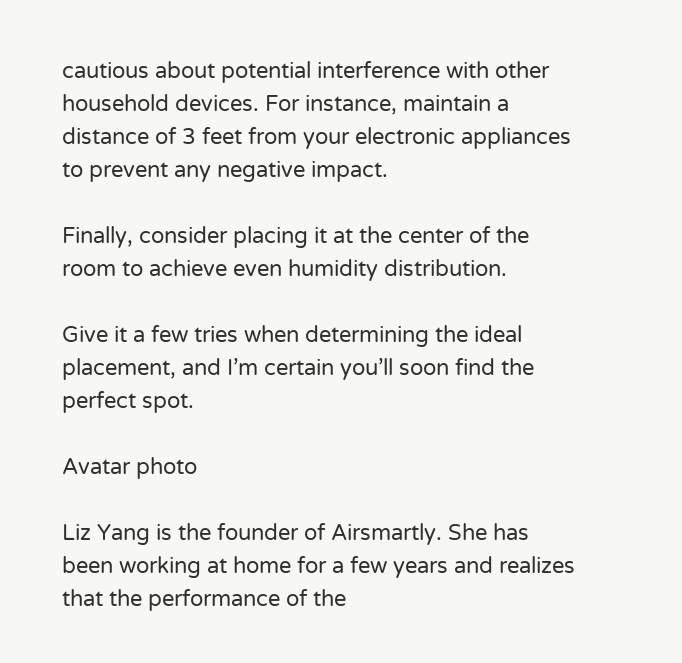cautious about potential interference with other household devices. For instance, maintain a distance of 3 feet from your electronic appliances to prevent any negative impact.

Finally, consider placing it at the center of the room to achieve even humidity distribution.

Give it a few tries when determining the ideal placement, and I’m certain you’ll soon find the perfect spot.

Avatar photo

Liz Yang is the founder of Airsmartly. She has been working at home for a few years and realizes that the performance of the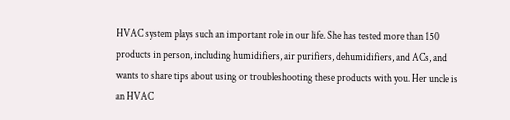HVAC system plays such an important role in our life. She has tested more than 150 products in person, including humidifiers, air purifiers, dehumidifiers, and ACs, and wants to share tips about using or troubleshooting these products with you. Her uncle is an HVAC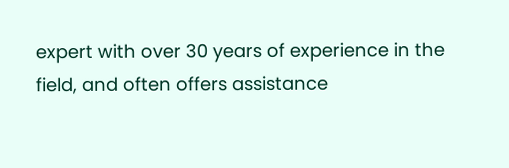expert with over 30 years of experience in the field, and often offers assistance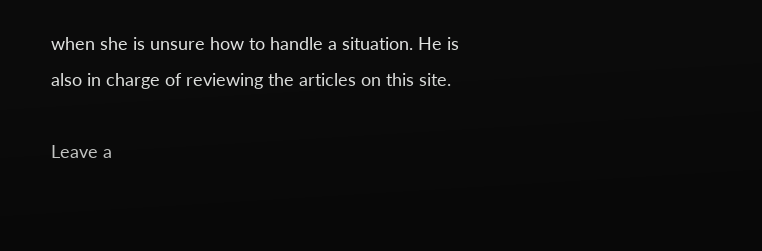when she is unsure how to handle a situation. He is also in charge of reviewing the articles on this site.

Leave a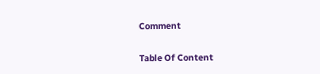Comment

Table Of Content